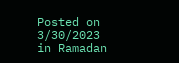Posted on 3/30/2023 in Ramadan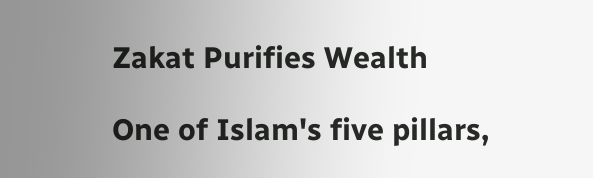Zakat Purifies Wealth

One of Islam's five pillars,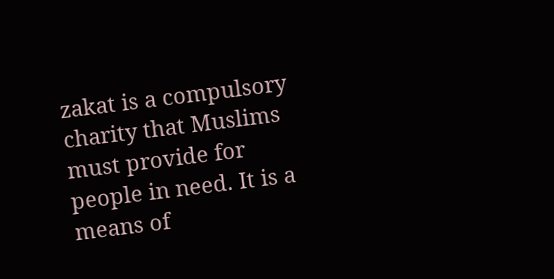zakat is a compulsory charity that Muslims must provide for people in need. It is a means of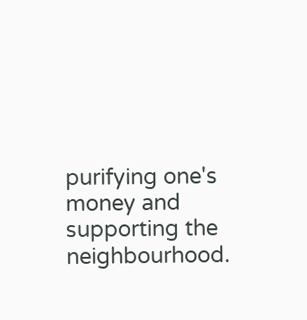purifying one's money and supporting the neighbourhood.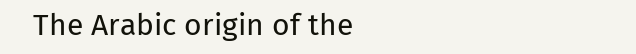The Arabic origin of the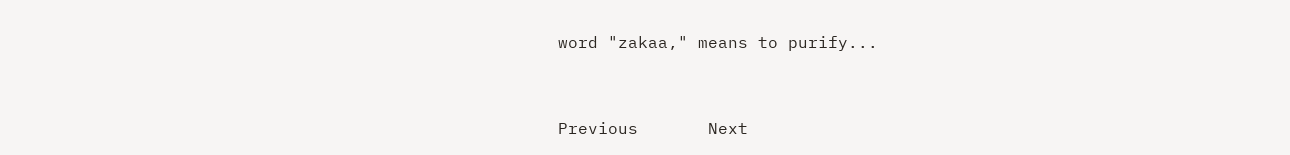word "zakaa," means to purify...


Previous       Next